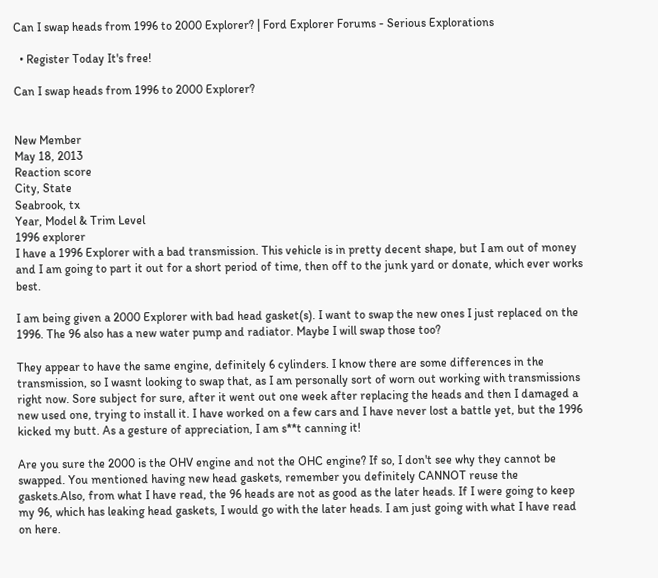Can I swap heads from 1996 to 2000 Explorer? | Ford Explorer Forums - Serious Explorations

  • Register Today It's free!

Can I swap heads from 1996 to 2000 Explorer?


New Member
May 18, 2013
Reaction score
City, State
Seabrook, tx
Year, Model & Trim Level
1996 explorer
I have a 1996 Explorer with a bad transmission. This vehicle is in pretty decent shape, but I am out of money and I am going to part it out for a short period of time, then off to the junk yard or donate, which ever works best.

I am being given a 2000 Explorer with bad head gasket(s). I want to swap the new ones I just replaced on the 1996. The 96 also has a new water pump and radiator. Maybe I will swap those too?

They appear to have the same engine, definitely 6 cylinders. I know there are some differences in the transmission, so I wasnt looking to swap that, as I am personally sort of worn out working with transmissions right now. Sore subject for sure, after it went out one week after replacing the heads and then I damaged a new used one, trying to install it. I have worked on a few cars and I have never lost a battle yet, but the 1996 kicked my butt. As a gesture of appreciation, I am s**t canning it!

Are you sure the 2000 is the OHV engine and not the OHC engine? If so, I don't see why they cannot be swapped. You mentioned having new head gaskets, remember you definitely CANNOT reuse the gaskets.Also, from what I have read, the 96 heads are not as good as the later heads. If I were going to keep my 96, which has leaking head gaskets, I would go with the later heads. I am just going with what I have read on here.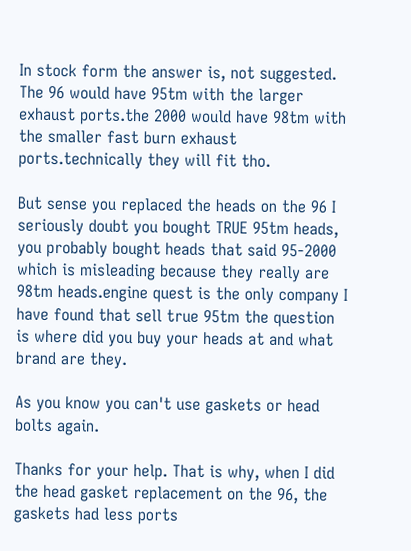In stock form the answer is, not suggested. The 96 would have 95tm with the larger exhaust ports.the 2000 would have 98tm with the smaller fast burn exhaust ports.technically they will fit tho.

But sense you replaced the heads on the 96 I seriously doubt you bought TRUE 95tm heads, you probably bought heads that said 95-2000 which is misleading because they really are 98tm heads.engine quest is the only company I have found that sell true 95tm the question is where did you buy your heads at and what brand are they.

As you know you can't use gaskets or head bolts again.

Thanks for your help. That is why, when I did the head gasket replacement on the 96, the gaskets had less ports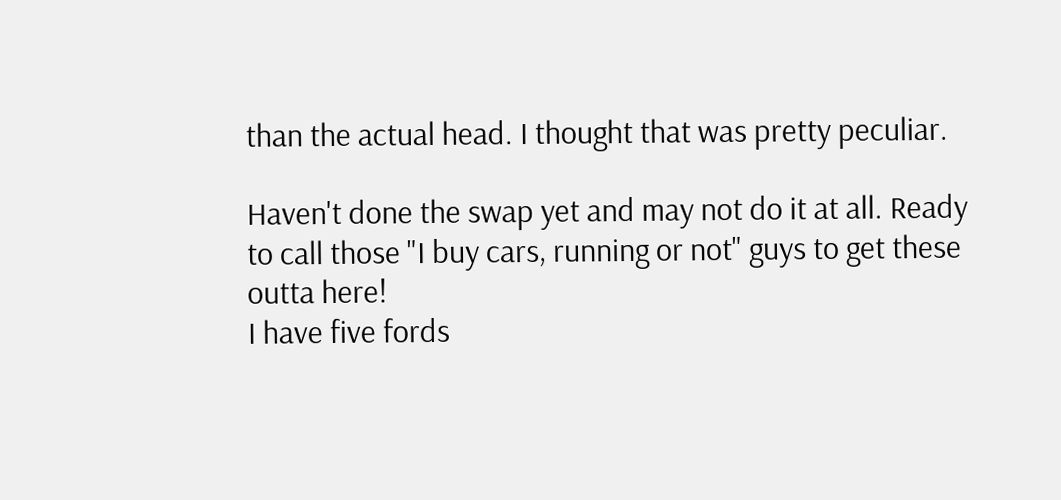than the actual head. I thought that was pretty peculiar.

Haven't done the swap yet and may not do it at all. Ready to call those "I buy cars, running or not" guys to get these outta here!
I have five fords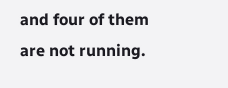and four of them are not running.